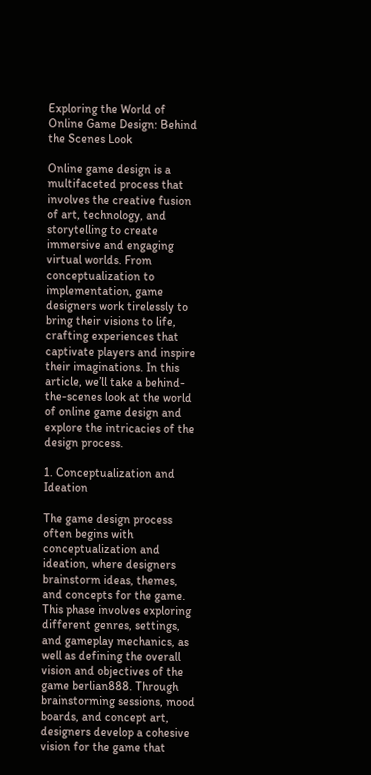Exploring the World of Online Game Design: Behind the Scenes Look

Online game design is a multifaceted process that involves the creative fusion of art, technology, and storytelling to create immersive and engaging virtual worlds. From conceptualization to implementation, game designers work tirelessly to bring their visions to life, crafting experiences that captivate players and inspire their imaginations. In this article, we’ll take a behind-the-scenes look at the world of online game design and explore the intricacies of the design process.

1. Conceptualization and Ideation

The game design process often begins with conceptualization and ideation, where designers brainstorm ideas, themes, and concepts for the game. This phase involves exploring different genres, settings, and gameplay mechanics, as well as defining the overall vision and objectives of the game berlian888. Through brainstorming sessions, mood boards, and concept art, designers develop a cohesive vision for the game that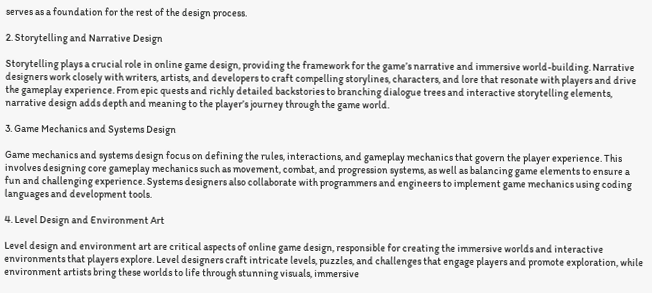serves as a foundation for the rest of the design process.

2. Storytelling and Narrative Design

Storytelling plays a crucial role in online game design, providing the framework for the game’s narrative and immersive world-building. Narrative designers work closely with writers, artists, and developers to craft compelling storylines, characters, and lore that resonate with players and drive the gameplay experience. From epic quests and richly detailed backstories to branching dialogue trees and interactive storytelling elements, narrative design adds depth and meaning to the player’s journey through the game world.

3. Game Mechanics and Systems Design

Game mechanics and systems design focus on defining the rules, interactions, and gameplay mechanics that govern the player experience. This involves designing core gameplay mechanics such as movement, combat, and progression systems, as well as balancing game elements to ensure a fun and challenging experience. Systems designers also collaborate with programmers and engineers to implement game mechanics using coding languages and development tools.

4. Level Design and Environment Art

Level design and environment art are critical aspects of online game design, responsible for creating the immersive worlds and interactive environments that players explore. Level designers craft intricate levels, puzzles, and challenges that engage players and promote exploration, while environment artists bring these worlds to life through stunning visuals, immersive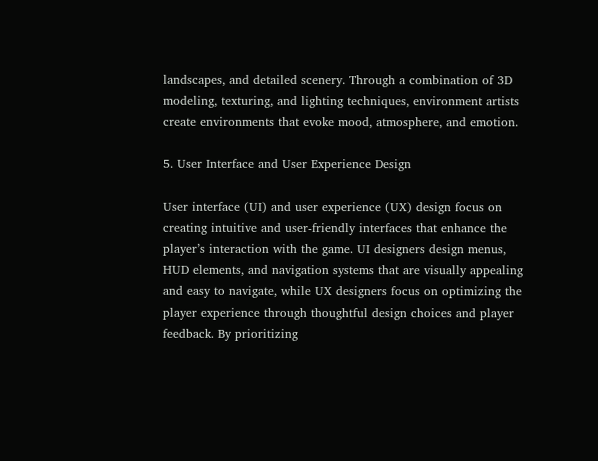landscapes, and detailed scenery. Through a combination of 3D modeling, texturing, and lighting techniques, environment artists create environments that evoke mood, atmosphere, and emotion.

5. User Interface and User Experience Design

User interface (UI) and user experience (UX) design focus on creating intuitive and user-friendly interfaces that enhance the player’s interaction with the game. UI designers design menus, HUD elements, and navigation systems that are visually appealing and easy to navigate, while UX designers focus on optimizing the player experience through thoughtful design choices and player feedback. By prioritizing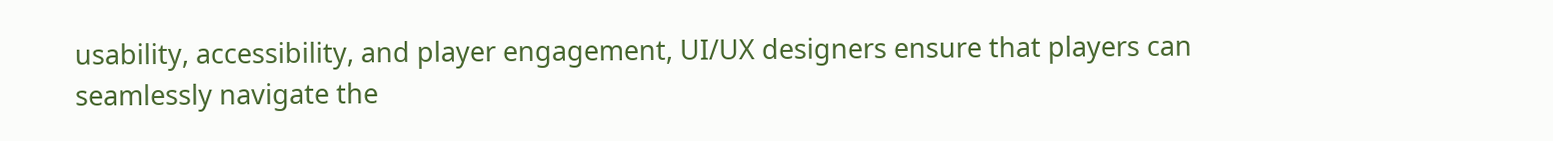usability, accessibility, and player engagement, UI/UX designers ensure that players can seamlessly navigate the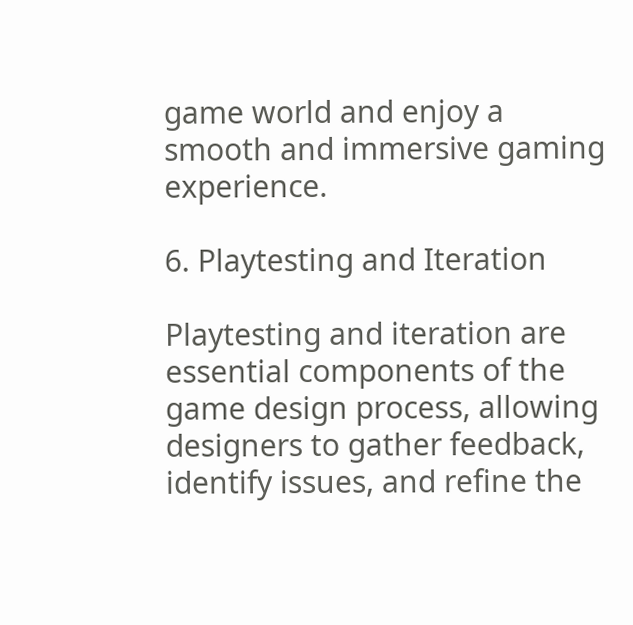game world and enjoy a smooth and immersive gaming experience.

6. Playtesting and Iteration

Playtesting and iteration are essential components of the game design process, allowing designers to gather feedback, identify issues, and refine the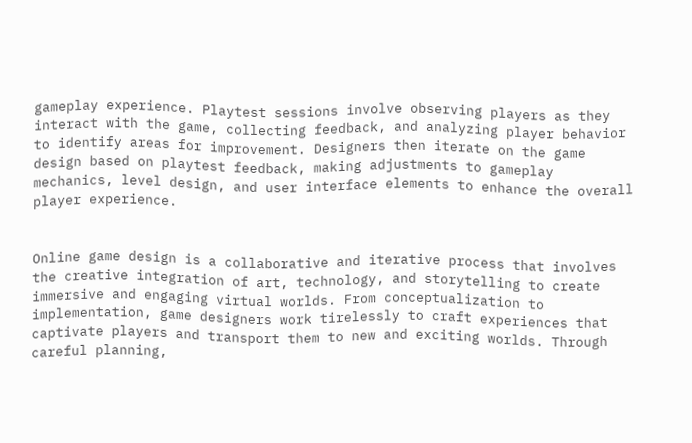gameplay experience. Playtest sessions involve observing players as they interact with the game, collecting feedback, and analyzing player behavior to identify areas for improvement. Designers then iterate on the game design based on playtest feedback, making adjustments to gameplay mechanics, level design, and user interface elements to enhance the overall player experience.


Online game design is a collaborative and iterative process that involves the creative integration of art, technology, and storytelling to create immersive and engaging virtual worlds. From conceptualization to implementation, game designers work tirelessly to craft experiences that captivate players and transport them to new and exciting worlds. Through careful planning,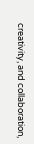creativity, and collaboration,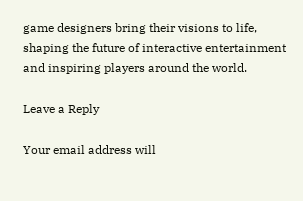game designers bring their visions to life, shaping the future of interactive entertainment and inspiring players around the world.

Leave a Reply

Your email address will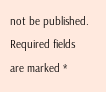not be published. Required fields are marked *